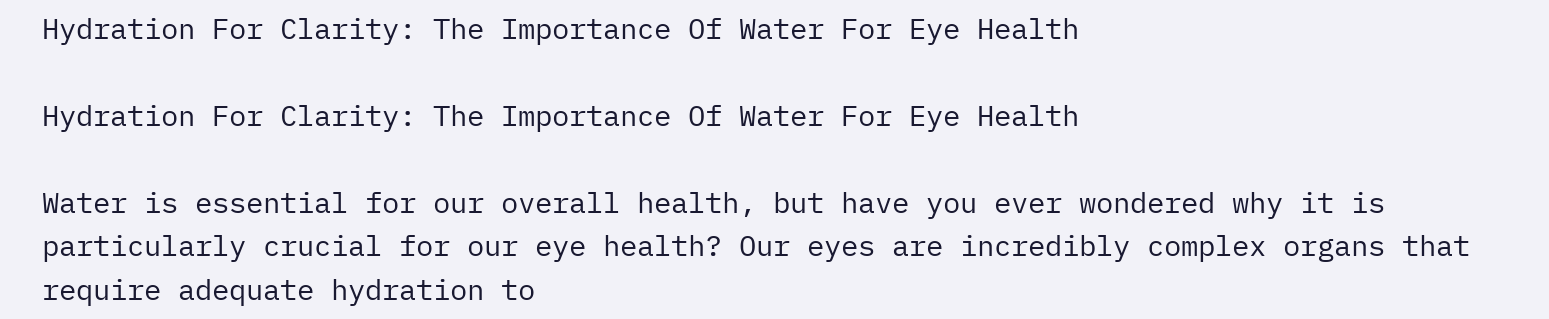Hydration For Clarity: The Importance Of Water For Eye Health

Hydration For Clarity: The Importance Of Water For Eye Health

Water is essential for our overall health, but have you ever wondered why it is particularly crucial for our eye health? Our eyes are incredibly complex organs that require adequate hydration to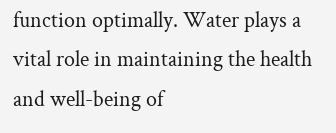function optimally. Water plays a vital role in maintaining the health and well-being of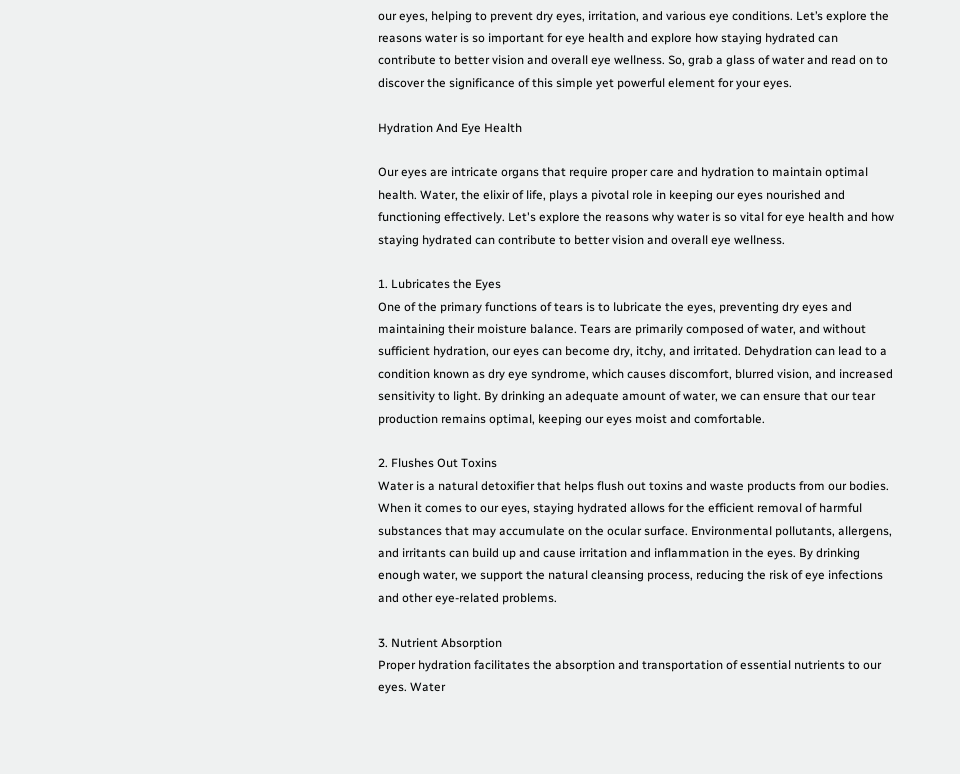our eyes, helping to prevent dry eyes, irritation, and various eye conditions. Let’s explore the reasons water is so important for eye health and explore how staying hydrated can contribute to better vision and overall eye wellness. So, grab a glass of water and read on to discover the significance of this simple yet powerful element for your eyes.

Hydration And Eye Health

Our eyes are intricate organs that require proper care and hydration to maintain optimal health. Water, the elixir of life, plays a pivotal role in keeping our eyes nourished and functioning effectively. Let's explore the reasons why water is so vital for eye health and how staying hydrated can contribute to better vision and overall eye wellness.

1. Lubricates the Eyes
One of the primary functions of tears is to lubricate the eyes, preventing dry eyes and maintaining their moisture balance. Tears are primarily composed of water, and without sufficient hydration, our eyes can become dry, itchy, and irritated. Dehydration can lead to a condition known as dry eye syndrome, which causes discomfort, blurred vision, and increased sensitivity to light. By drinking an adequate amount of water, we can ensure that our tear production remains optimal, keeping our eyes moist and comfortable.

2. Flushes Out Toxins
Water is a natural detoxifier that helps flush out toxins and waste products from our bodies. When it comes to our eyes, staying hydrated allows for the efficient removal of harmful substances that may accumulate on the ocular surface. Environmental pollutants, allergens, and irritants can build up and cause irritation and inflammation in the eyes. By drinking enough water, we support the natural cleansing process, reducing the risk of eye infections and other eye-related problems.

3. Nutrient Absorption
Proper hydration facilitates the absorption and transportation of essential nutrients to our eyes. Water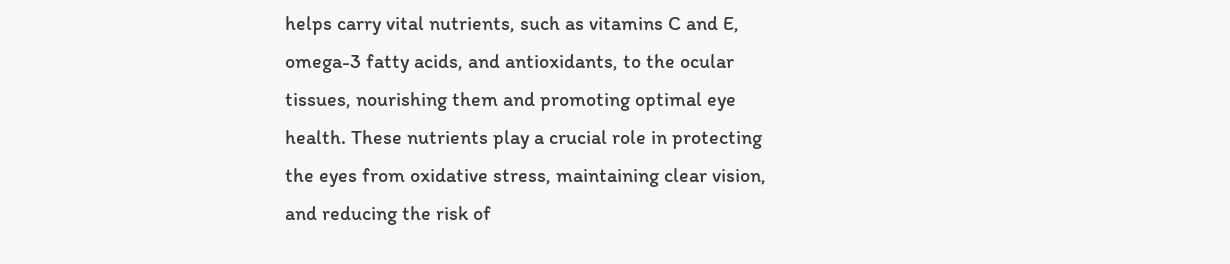helps carry vital nutrients, such as vitamins C and E, omega-3 fatty acids, and antioxidants, to the ocular tissues, nourishing them and promoting optimal eye health. These nutrients play a crucial role in protecting the eyes from oxidative stress, maintaining clear vision, and reducing the risk of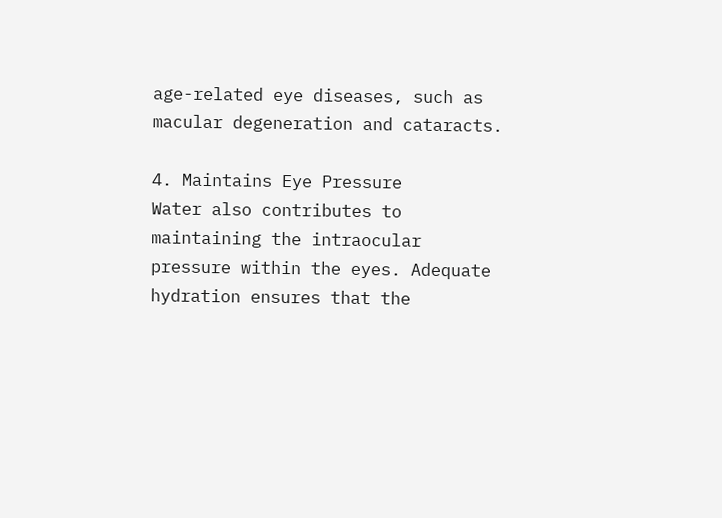age-related eye diseases, such as macular degeneration and cataracts.

4. Maintains Eye Pressure
Water also contributes to maintaining the intraocular pressure within the eyes. Adequate hydration ensures that the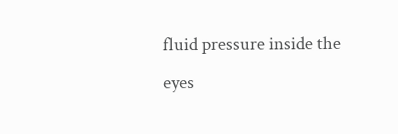fluid pressure inside the eyes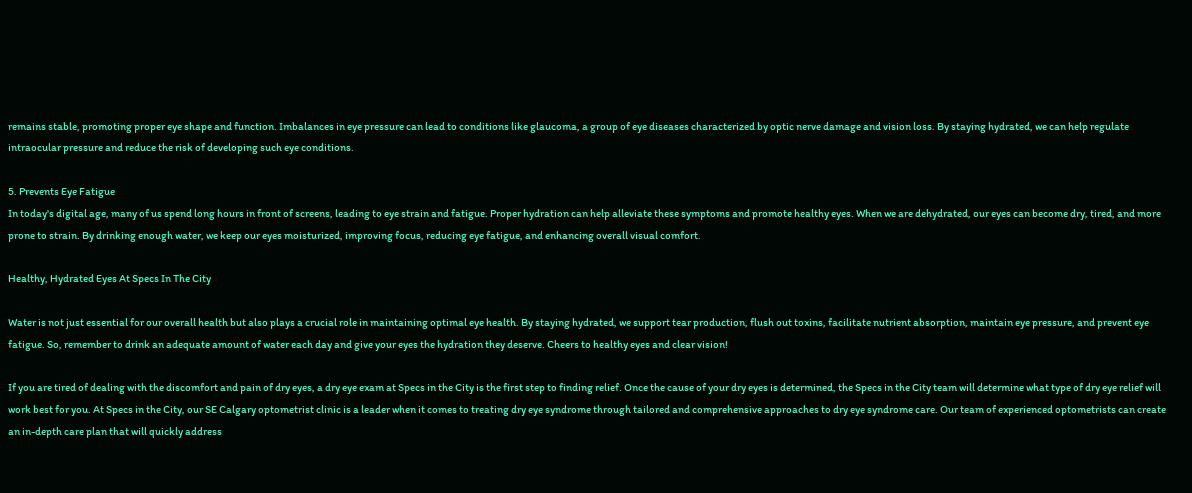remains stable, promoting proper eye shape and function. Imbalances in eye pressure can lead to conditions like glaucoma, a group of eye diseases characterized by optic nerve damage and vision loss. By staying hydrated, we can help regulate intraocular pressure and reduce the risk of developing such eye conditions.

5. Prevents Eye Fatigue
In today's digital age, many of us spend long hours in front of screens, leading to eye strain and fatigue. Proper hydration can help alleviate these symptoms and promote healthy eyes. When we are dehydrated, our eyes can become dry, tired, and more prone to strain. By drinking enough water, we keep our eyes moisturized, improving focus, reducing eye fatigue, and enhancing overall visual comfort.

Healthy, Hydrated Eyes At Specs In The City

Water is not just essential for our overall health but also plays a crucial role in maintaining optimal eye health. By staying hydrated, we support tear production, flush out toxins, facilitate nutrient absorption, maintain eye pressure, and prevent eye fatigue. So, remember to drink an adequate amount of water each day and give your eyes the hydration they deserve. Cheers to healthy eyes and clear vision!

If you are tired of dealing with the discomfort and pain of dry eyes, a dry eye exam at Specs in the City is the first step to finding relief. Once the cause of your dry eyes is determined, the Specs in the City team will determine what type of dry eye relief will work best for you. At Specs in the City, our SE Calgary optometrist clinic is a leader when it comes to treating dry eye syndrome through tailored and comprehensive approaches to dry eye syndrome care. Our team of experienced optometrists can create an in-depth care plan that will quickly address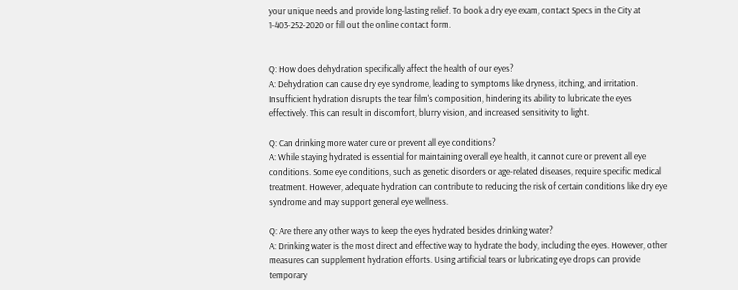your unique needs and provide long-lasting relief. To book a dry eye exam, contact Specs in the City at 1-403-252-2020 or fill out the online contact form.


Q: How does dehydration specifically affect the health of our eyes?
A: Dehydration can cause dry eye syndrome, leading to symptoms like dryness, itching, and irritation. Insufficient hydration disrupts the tear film's composition, hindering its ability to lubricate the eyes effectively. This can result in discomfort, blurry vision, and increased sensitivity to light.

Q: Can drinking more water cure or prevent all eye conditions?
A: While staying hydrated is essential for maintaining overall eye health, it cannot cure or prevent all eye conditions. Some eye conditions, such as genetic disorders or age-related diseases, require specific medical treatment. However, adequate hydration can contribute to reducing the risk of certain conditions like dry eye syndrome and may support general eye wellness.

Q: Are there any other ways to keep the eyes hydrated besides drinking water?
A: Drinking water is the most direct and effective way to hydrate the body, including the eyes. However, other measures can supplement hydration efforts. Using artificial tears or lubricating eye drops can provide temporary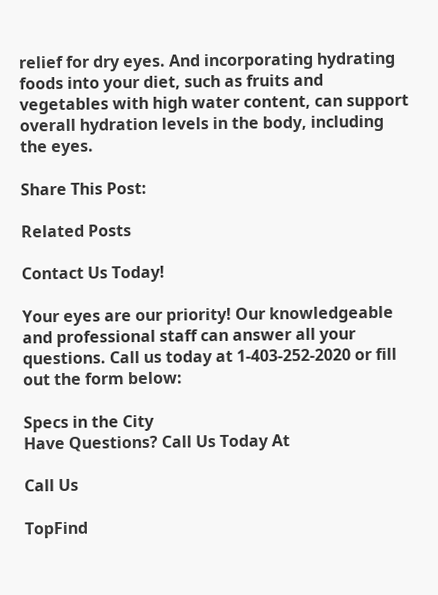relief for dry eyes. And incorporating hydrating foods into your diet, such as fruits and vegetables with high water content, can support overall hydration levels in the body, including the eyes.

Share This Post:

Related Posts

Contact Us Today!

Your eyes are our priority! Our knowledgeable and professional staff can answer all your questions. Call us today at 1-403-252-2020 or fill out the form below:

Specs in the City
Have Questions? Call Us Today At

Call Us

TopFind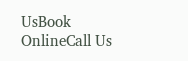UsBook OnlineCall Us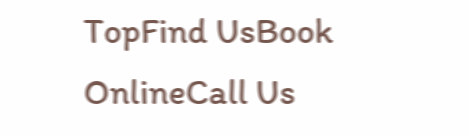TopFind UsBook OnlineCall Us